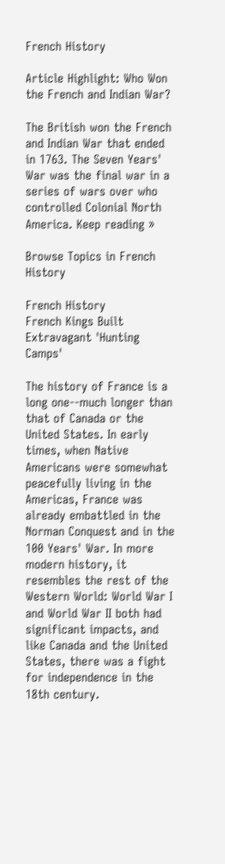French History

Article Highlight: Who Won the French and Indian War?

The British won the French and Indian War that ended in 1763. The Seven Years' War was the final war in a series of wars over who controlled Colonial North America. Keep reading »

Browse Topics in French History

French History
French Kings Built Extravagant 'Hunting Camps'

The history of France is a long one--much longer than that of Canada or the United States. In early times, when Native Americans were somewhat peacefully living in the Americas, France was already embattled in the Norman Conquest and in the 100 Years' War. In more modern history, it resembles the rest of the Western World: World War I and World War II both had significant impacts, and like Canada and the United States, there was a fight for independence in the 18th century.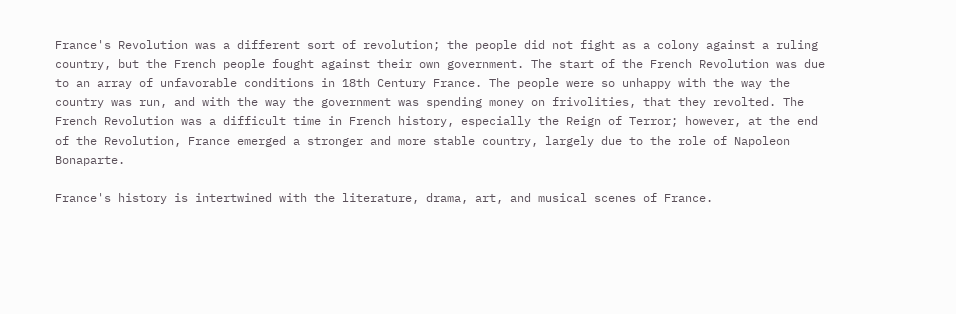France's Revolution was a different sort of revolution; the people did not fight as a colony against a ruling country, but the French people fought against their own government. The start of the French Revolution was due to an array of unfavorable conditions in 18th Century France. The people were so unhappy with the way the country was run, and with the way the government was spending money on frivolities, that they revolted. The French Revolution was a difficult time in French history, especially the Reign of Terror; however, at the end of the Revolution, France emerged a stronger and more stable country, largely due to the role of Napoleon Bonaparte.

France's history is intertwined with the literature, drama, art, and musical scenes of France.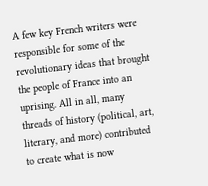A few key French writers were responsible for some of the revolutionary ideas that brought the people of France into an uprising. All in all, many threads of history (political, art, literary, and more) contributed to create what is now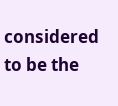considered to be the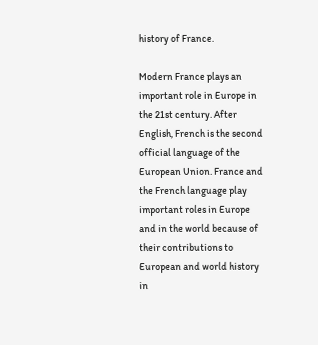history of France.

Modern France plays an important role in Europe in the 21st century. After English, French is the second official language of the European Union. France and the French language play important roles in Europe and in the world because of their contributions to European and world history in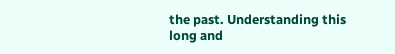the past. Understanding this long and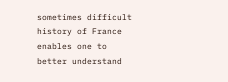sometimes difficult history of France enables one to better understand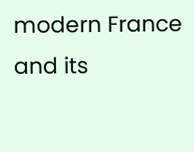modern France and its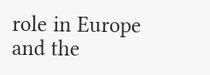role in Europe and the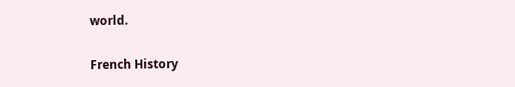world.

French History